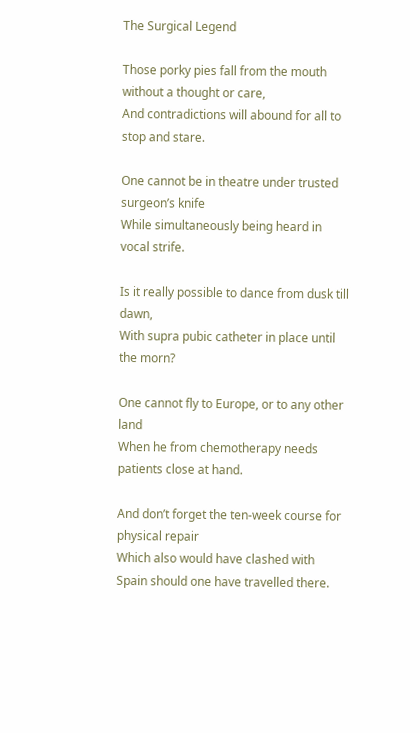The Surgical Legend

Those porky pies fall from the mouth without a thought or care,
And contradictions will abound for all to stop and stare.

One cannot be in theatre under trusted surgeon’s knife
While simultaneously being heard in vocal strife.

Is it really possible to dance from dusk till dawn,
With supra pubic catheter in place until the morn?

One cannot fly to Europe, or to any other land
When he from chemotherapy needs patients close at hand.

And don’t forget the ten-week course for physical repair
Which also would have clashed with Spain should one have travelled there.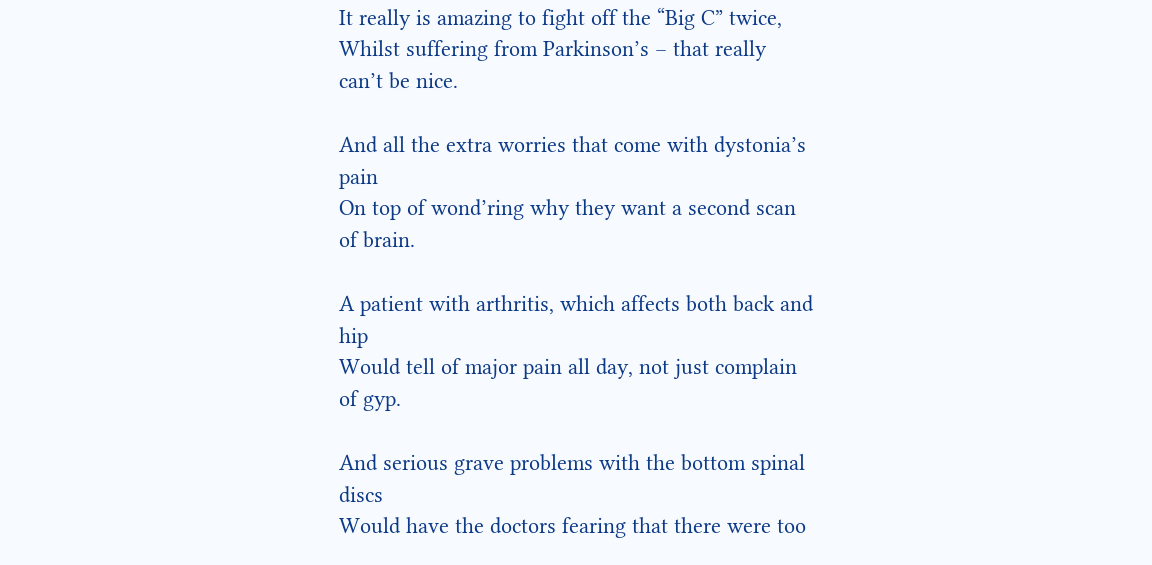It really is amazing to fight off the “Big C” twice,
Whilst suffering from Parkinson’s – that really can’t be nice.

And all the extra worries that come with dystonia’s pain
On top of wond’ring why they want a second scan of brain.

A patient with arthritis, which affects both back and hip
Would tell of major pain all day, not just complain of gyp.

And serious grave problems with the bottom spinal discs
Would have the doctors fearing that there were too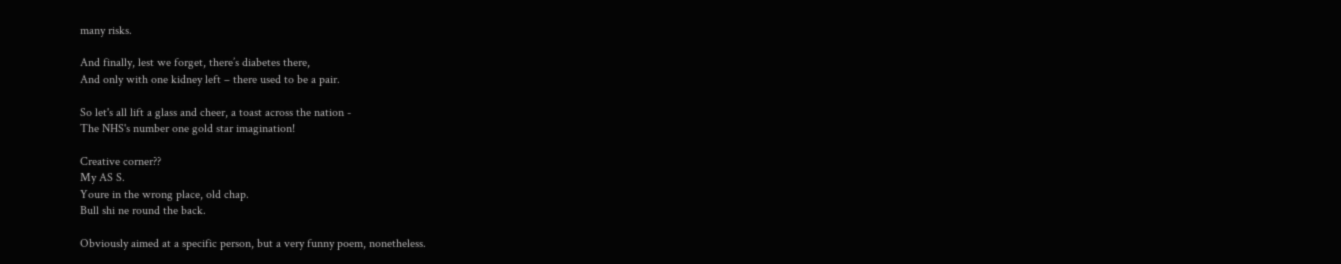many risks.

And finally, lest we forget, there’s diabetes there,
And only with one kidney left – there used to be a pair.

So let's all lift a glass and cheer, a toast across the nation -
The NHS's number one gold star imagination!

Creative corner??
My AS S.
Youre in the wrong place, old chap.
Bull shi ne round the back.

Obviously aimed at a specific person, but a very funny poem, nonetheless.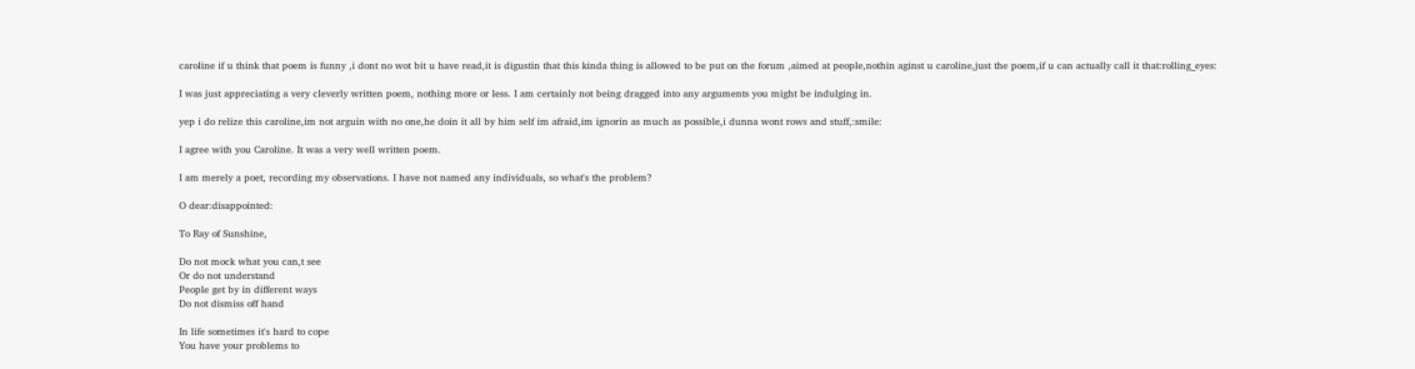caroline if u think that poem is funny ,i dont no wot bit u have read,it is digustin that this kinda thing is allowed to be put on the forum ,aimed at people,nothin aginst u caroline,just the poem,if u can actually call it that:rolling_eyes:

I was just appreciating a very cleverly written poem, nothing more or less. I am certainly not being dragged into any arguments you might be indulging in.

yep i do relize this caroline,im not arguin with no one,he doin it all by him self im afraid,im ignorin as much as possible,i dunna wont rows and stuff,:smile:

I agree with you Caroline. It was a very well written poem.

I am merely a poet, recording my observations. I have not named any individuals, so what's the problem?

O dear:disappointed:

To Ray of Sunshine,

Do not mock what you can,t see
Or do not understand
People get by in different ways
Do not dismiss off hand

In life sometimes it's hard to cope
You have your problems to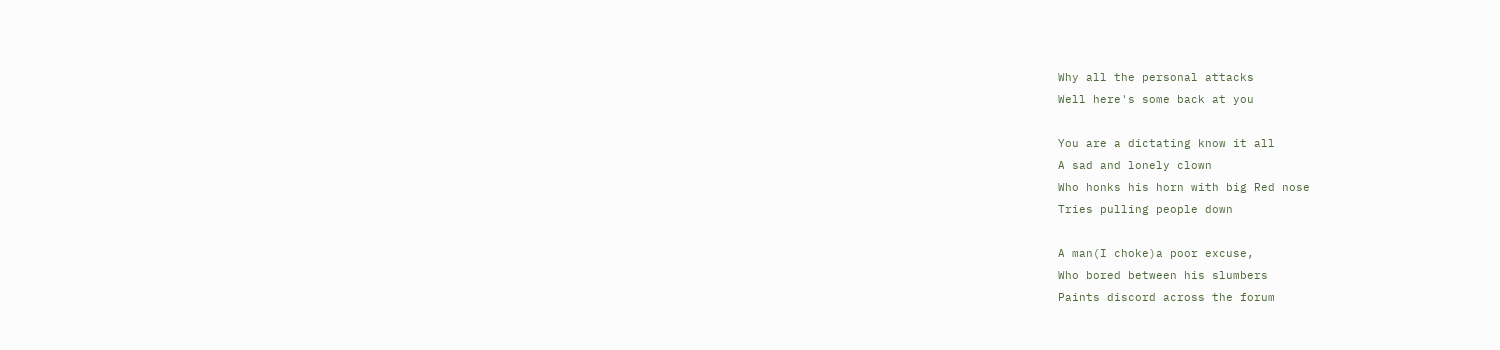Why all the personal attacks
Well here's some back at you

You are a dictating know it all
A sad and lonely clown
Who honks his horn with big Red nose
Tries pulling people down

A man(I choke)a poor excuse,
Who bored between his slumbers
Paints discord across the forum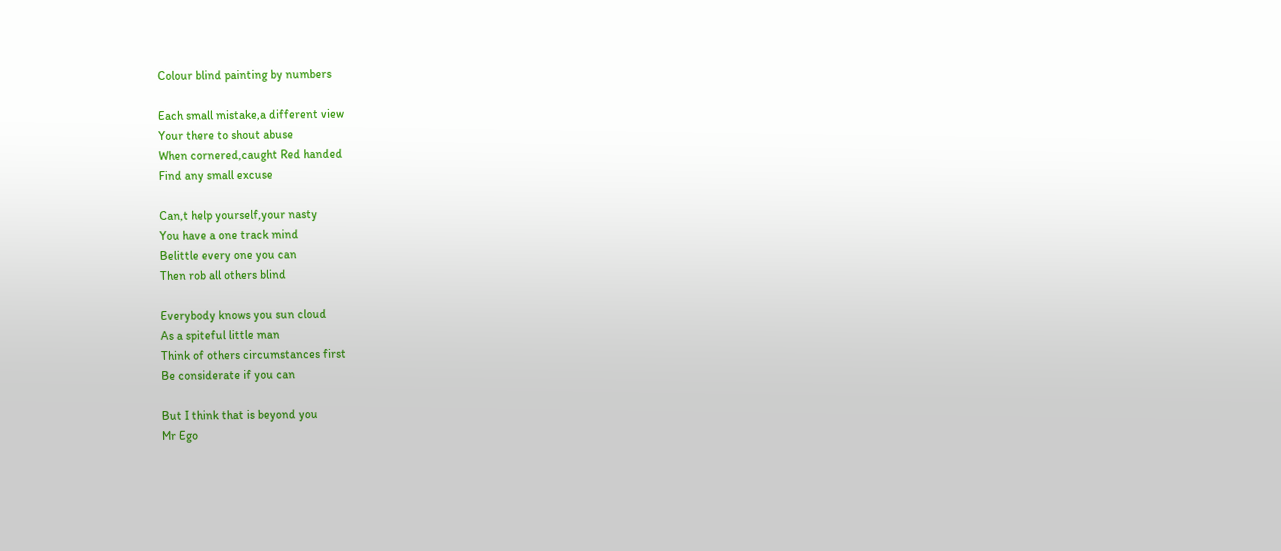Colour blind painting by numbers

Each small mistake,a different view
Your there to shout abuse
When cornered,caught Red handed
Find any small excuse

Can,t help yourself,your nasty
You have a one track mind
Belittle every one you can
Then rob all others blind

Everybody knows you sun cloud
As a spiteful little man
Think of others circumstances first
Be considerate if you can

But I think that is beyond you
Mr Ego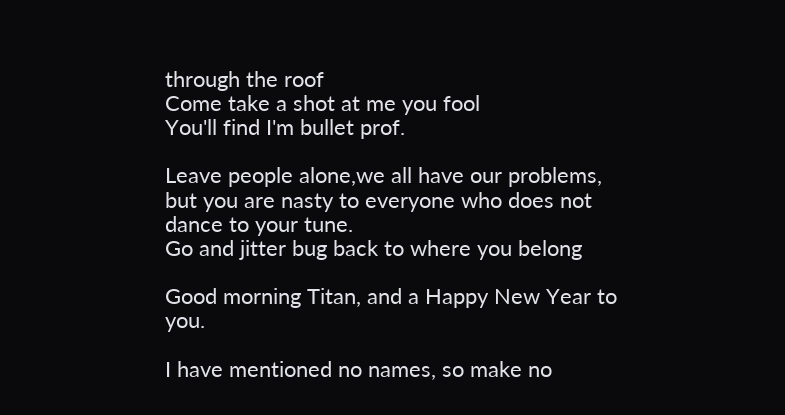through the roof
Come take a shot at me you fool
You'll find I'm bullet prof.

Leave people alone,we all have our problems,
but you are nasty to everyone who does not dance to your tune.
Go and jitter bug back to where you belong

Good morning Titan, and a Happy New Year to you.

I have mentioned no names, so make no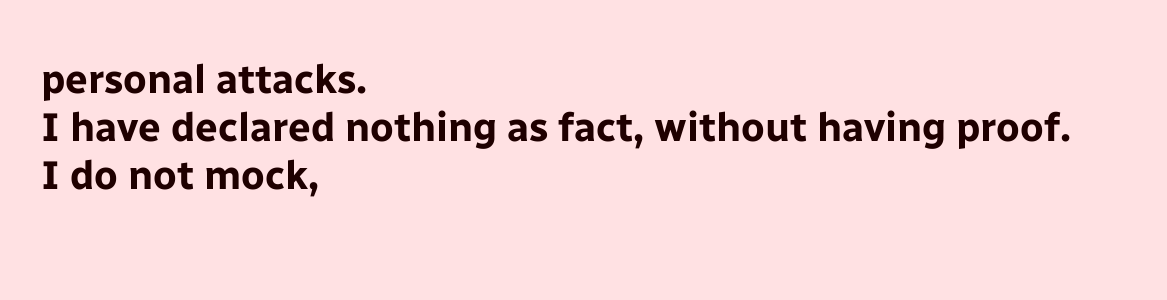personal attacks.
I have declared nothing as fact, without having proof.
I do not mock,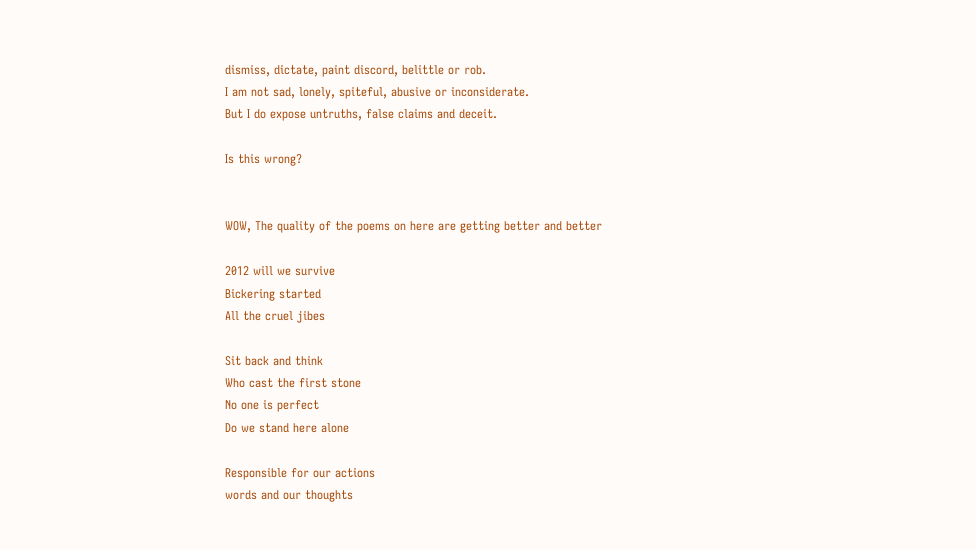dismiss, dictate, paint discord, belittle or rob.
I am not sad, lonely, spiteful, abusive or inconsiderate.
But I do expose untruths, false claims and deceit.

Is this wrong?


WOW, The quality of the poems on here are getting better and better

2012 will we survive
Bickering started
All the cruel jibes

Sit back and think
Who cast the first stone
No one is perfect
Do we stand here alone

Responsible for our actions
words and our thoughts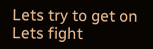Lets try to get on
Lets fight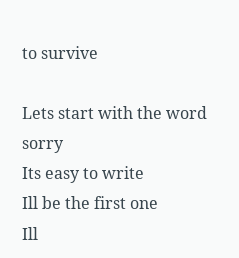to survive

Lets start with the word sorry
Its easy to write
Ill be the first one
Ill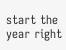start the year right